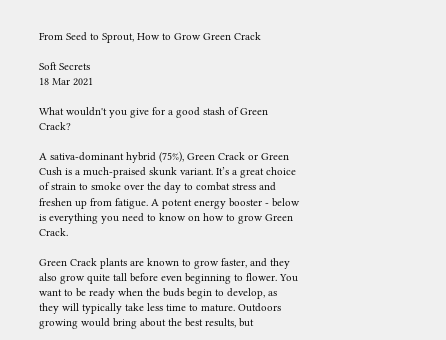From Seed to Sprout, How to Grow Green Crack

Soft Secrets
18 Mar 2021

What wouldn't you give for a good stash of Green Crack?

A sativa-dominant hybrid (75%), Green Crack or Green Cush is a much-praised skunk variant. It’s a great choice of strain to smoke over the day to combat stress and freshen up from fatigue. A potent energy booster - below is everything you need to know on how to grow Green Crack.

Green Crack plants are known to grow faster, and they also grow quite tall before even beginning to flower. You want to be ready when the buds begin to develop, as they will typically take less time to mature. Outdoors growing would bring about the best results, but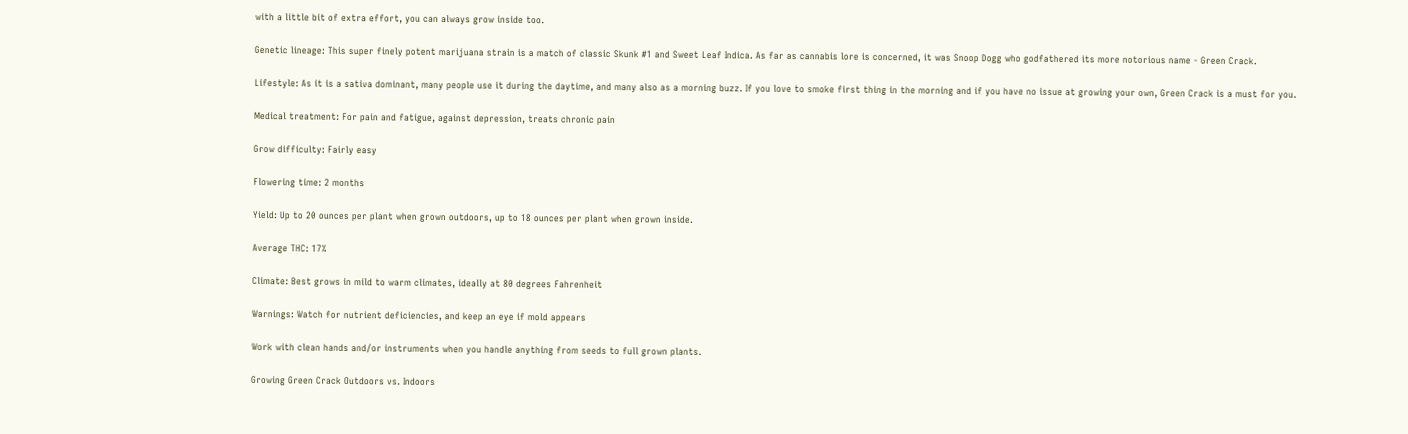with a little bit of extra effort, you can always grow inside too.

Genetic lineage: This super finely potent marijuana strain is a match of classic Skunk #1 and Sweet Leaf Indica. As far as cannabis lore is concerned, it was Snoop Dogg who godfathered its more notorious name - Green Crack.

Lifestyle: As it is a sativa dominant, many people use it during the daytime, and many also as a morning buzz. If you love to smoke first thing in the morning and if you have no issue at growing your own, Green Crack is a must for you.

Medical treatment: For pain and fatigue, against depression, treats chronic pain

Grow difficulty: Fairly easy

Flowering time: 2 months

Yield: Up to 20 ounces per plant when grown outdoors, up to 18 ounces per plant when grown inside.

Average THC: 17%

Climate: Best grows in mild to warm climates, ideally at 80 degrees Fahrenheit

Warnings: Watch for nutrient deficiencies, and keep an eye if mold appears

Work with clean hands and/or instruments when you handle anything from seeds to full grown plants.

Growing Green Crack Outdoors vs. Indoors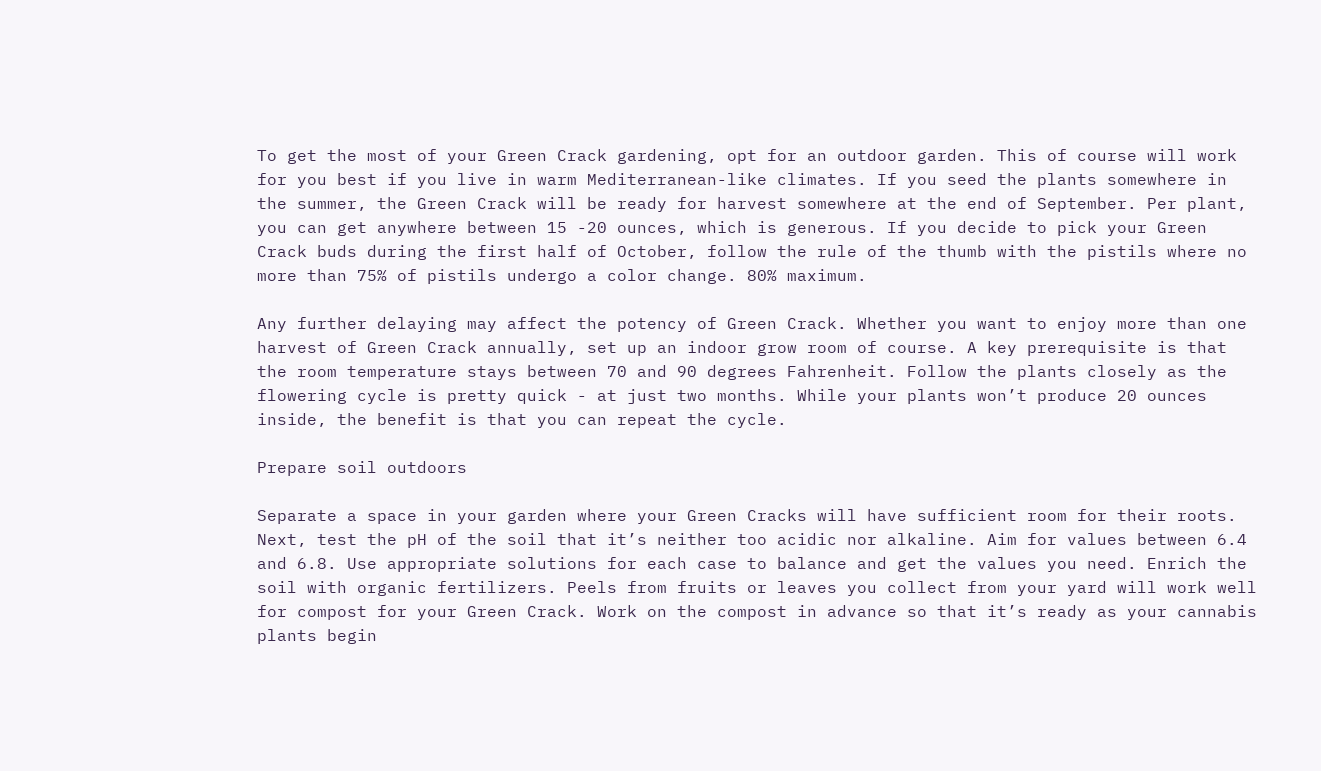To get the most of your Green Crack gardening, opt for an outdoor garden. This of course will work for you best if you live in warm Mediterranean-like climates. If you seed the plants somewhere in the summer, the Green Crack will be ready for harvest somewhere at the end of September. Per plant, you can get anywhere between 15 -20 ounces, which is generous. If you decide to pick your Green Crack buds during the first half of October, follow the rule of the thumb with the pistils where no more than 75% of pistils undergo a color change. 80% maximum.

Any further delaying may affect the potency of Green Crack. Whether you want to enjoy more than one harvest of Green Crack annually, set up an indoor grow room of course. A key prerequisite is that the room temperature stays between 70 and 90 degrees Fahrenheit. Follow the plants closely as the flowering cycle is pretty quick - at just two months. While your plants won’t produce 20 ounces inside, the benefit is that you can repeat the cycle.

Prepare soil outdoors

Separate a space in your garden where your Green Cracks will have sufficient room for their roots. Next, test the pH of the soil that it’s neither too acidic nor alkaline. Aim for values between 6.4 and 6.8. Use appropriate solutions for each case to balance and get the values you need. Enrich the soil with organic fertilizers. Peels from fruits or leaves you collect from your yard will work well for compost for your Green Crack. Work on the compost in advance so that it’s ready as your cannabis plants begin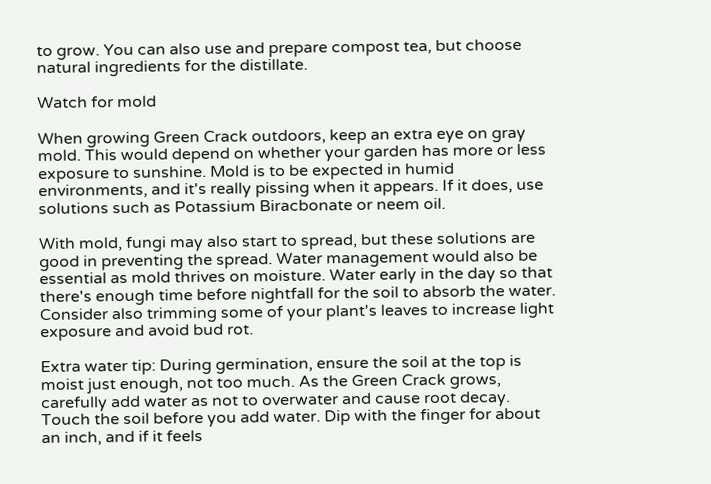to grow. You can also use and prepare compost tea, but choose natural ingredients for the distillate.

Watch for mold

When growing Green Crack outdoors, keep an extra eye on gray mold. This would depend on whether your garden has more or less exposure to sunshine. Mold is to be expected in humid environments, and it's really pissing when it appears. If it does, use solutions such as Potassium Biracbonate or neem oil.

With mold, fungi may also start to spread, but these solutions are good in preventing the spread. Water management would also be essential as mold thrives on moisture. Water early in the day so that there's enough time before nightfall for the soil to absorb the water. Consider also trimming some of your plant's leaves to increase light exposure and avoid bud rot.

Extra water tip: During germination, ensure the soil at the top is moist just enough, not too much. As the Green Crack grows, carefully add water as not to overwater and cause root decay. Touch the soil before you add water. Dip with the finger for about an inch, and if it feels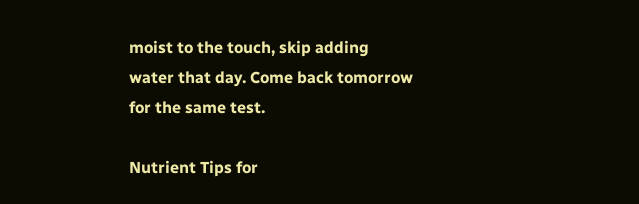moist to the touch, skip adding water that day. Come back tomorrow for the same test.

Nutrient Tips for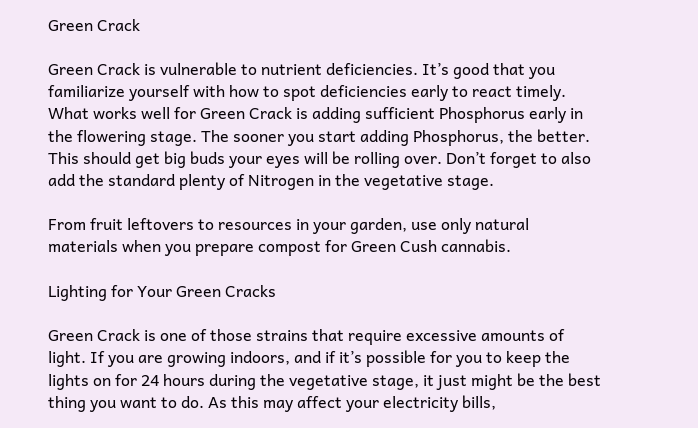Green Crack

Green Crack is vulnerable to nutrient deficiencies. It’s good that you familiarize yourself with how to spot deficiencies early to react timely.  What works well for Green Crack is adding sufficient Phosphorus early in the flowering stage. The sooner you start adding Phosphorus, the better. This should get big buds your eyes will be rolling over. Don’t forget to also add the standard plenty of Nitrogen in the vegetative stage.

From fruit leftovers to resources in your garden, use only natural materials when you prepare compost for Green Cush cannabis.

Lighting for Your Green Cracks

Green Crack is one of those strains that require excessive amounts of light. If you are growing indoors, and if it’s possible for you to keep the lights on for 24 hours during the vegetative stage, it just might be the best thing you want to do. As this may affect your electricity bills,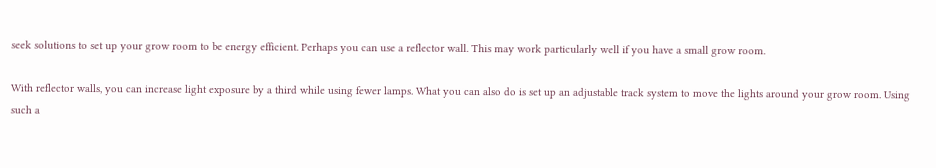seek solutions to set up your grow room to be energy efficient. Perhaps you can use a reflector wall. This may work particularly well if you have a small grow room.

With reflector walls, you can increase light exposure by a third while using fewer lamps. What you can also do is set up an adjustable track system to move the lights around your grow room. Using such a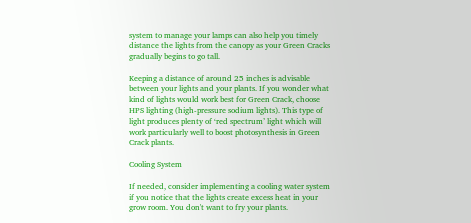system to manage your lamps can also help you timely distance the lights from the canopy as your Green Cracks gradually begins to go tall.

Keeping a distance of around 25 inches is advisable between your lights and your plants. If you wonder what kind of lights would work best for Green Crack, choose HPS lighting (high-pressure sodium lights). This type of light produces plenty of ‘red spectrum’ light which will work particularly well to boost photosynthesis in Green Crack plants.

Cooling System

If needed, consider implementing a cooling water system if you notice that the lights create excess heat in your grow room. You don't want to fry your plants.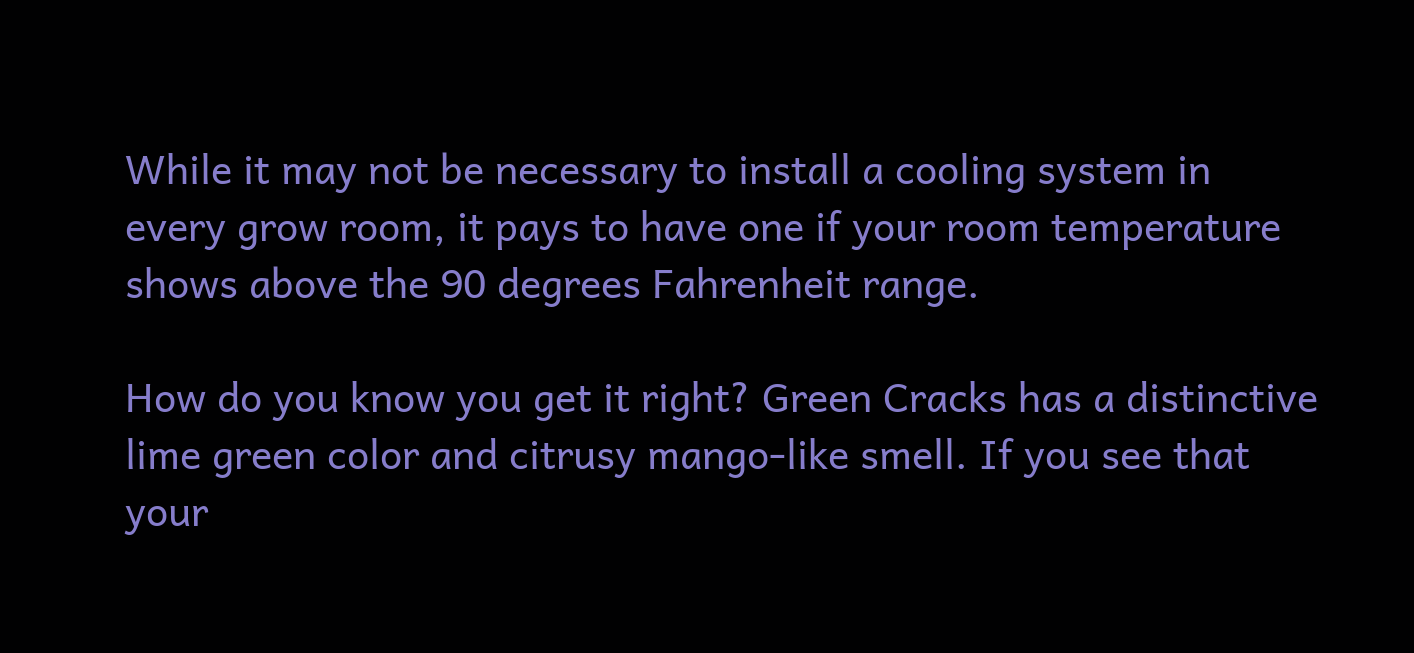While it may not be necessary to install a cooling system in every grow room, it pays to have one if your room temperature shows above the 90 degrees Fahrenheit range.

How do you know you get it right? Green Cracks has a distinctive lime green color and citrusy mango-like smell. If you see that your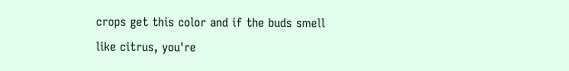crops get this color and if the buds smell like citrus, you're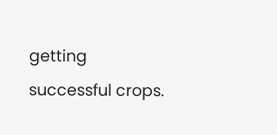getting successful crops.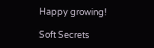Happy growing!

Soft Secrets